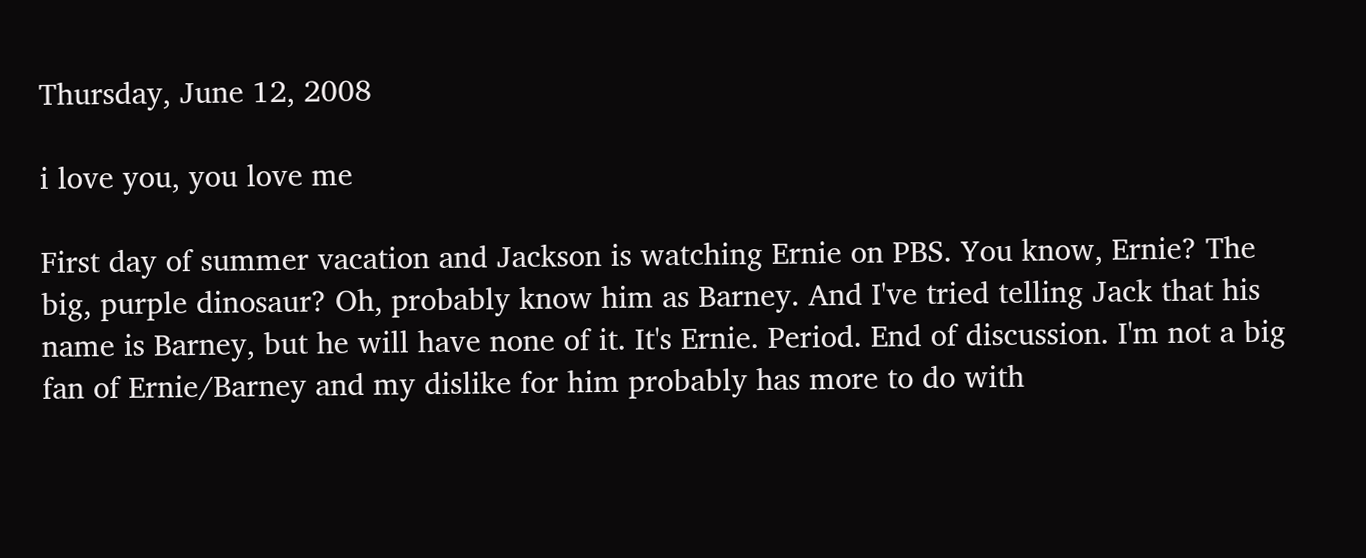Thursday, June 12, 2008

i love you, you love me

First day of summer vacation and Jackson is watching Ernie on PBS. You know, Ernie? The big, purple dinosaur? Oh, probably know him as Barney. And I've tried telling Jack that his name is Barney, but he will have none of it. It's Ernie. Period. End of discussion. I'm not a big fan of Ernie/Barney and my dislike for him probably has more to do with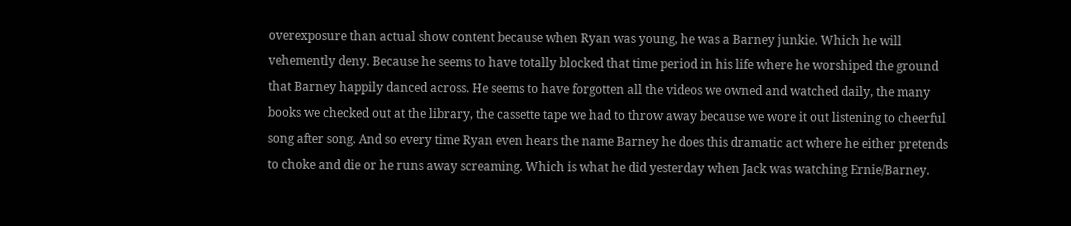overexposure than actual show content because when Ryan was young, he was a Barney junkie. Which he will vehemently deny. Because he seems to have totally blocked that time period in his life where he worshiped the ground that Barney happily danced across. He seems to have forgotten all the videos we owned and watched daily, the many books we checked out at the library, the cassette tape we had to throw away because we wore it out listening to cheerful song after song. And so every time Ryan even hears the name Barney he does this dramatic act where he either pretends to choke and die or he runs away screaming. Which is what he did yesterday when Jack was watching Ernie/Barney.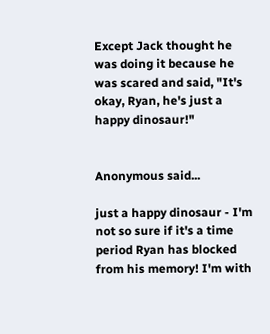Except Jack thought he was doing it because he was scared and said, "It's okay, Ryan, he's just a happy dinosaur!"


Anonymous said...

just a happy dinosaur - I'm not so sure if it's a time period Ryan has blocked from his memory! I'm with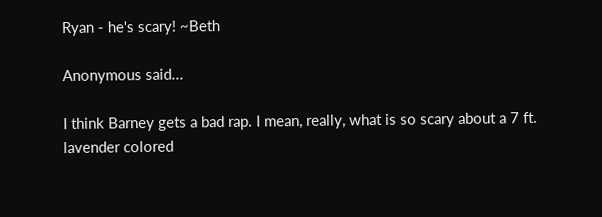Ryan - he's scary! ~Beth

Anonymous said...

I think Barney gets a bad rap. I mean, really, what is so scary about a 7 ft. lavender colored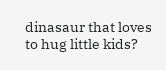dinasaur that loves to hug little kids?